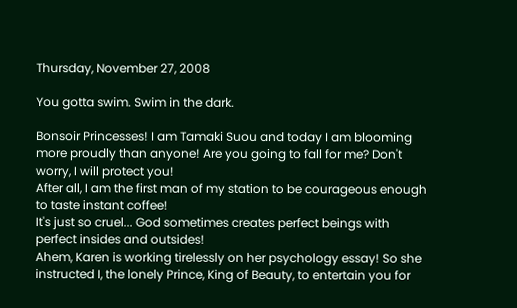Thursday, November 27, 2008

You gotta swim. Swim in the dark.

Bonsoir Princesses! I am Tamaki Suou and today I am blooming more proudly than anyone! Are you going to fall for me? Don't worry, I will protect you!
After all, I am the first man of my station to be courageous enough to taste instant coffee!
It's just so cruel... God sometimes creates perfect beings with perfect insides and outsides!
Ahem, Karen is working tirelessly on her psychology essay! So she instructed I, the lonely Prince, King of Beauty, to entertain you for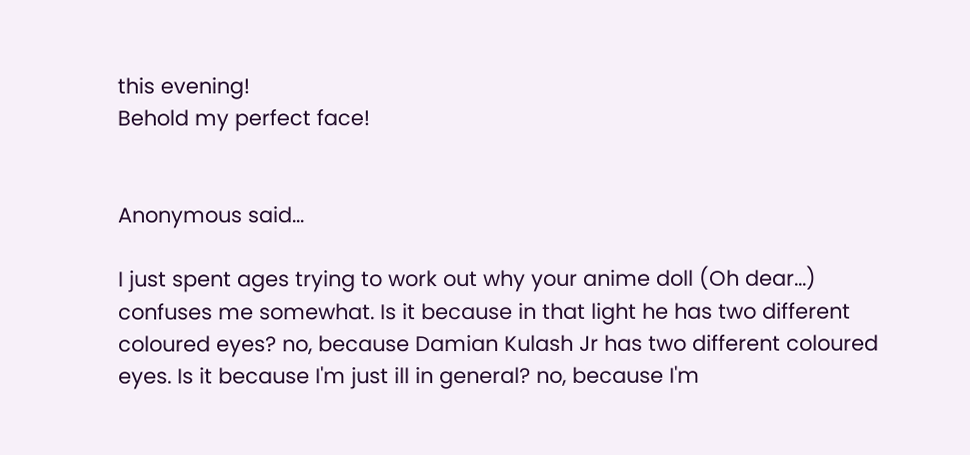this evening!
Behold my perfect face!


Anonymous said...

I just spent ages trying to work out why your anime doll (Oh dear...) confuses me somewhat. Is it because in that light he has two different coloured eyes? no, because Damian Kulash Jr has two different coloured eyes. Is it because I'm just ill in general? no, because I'm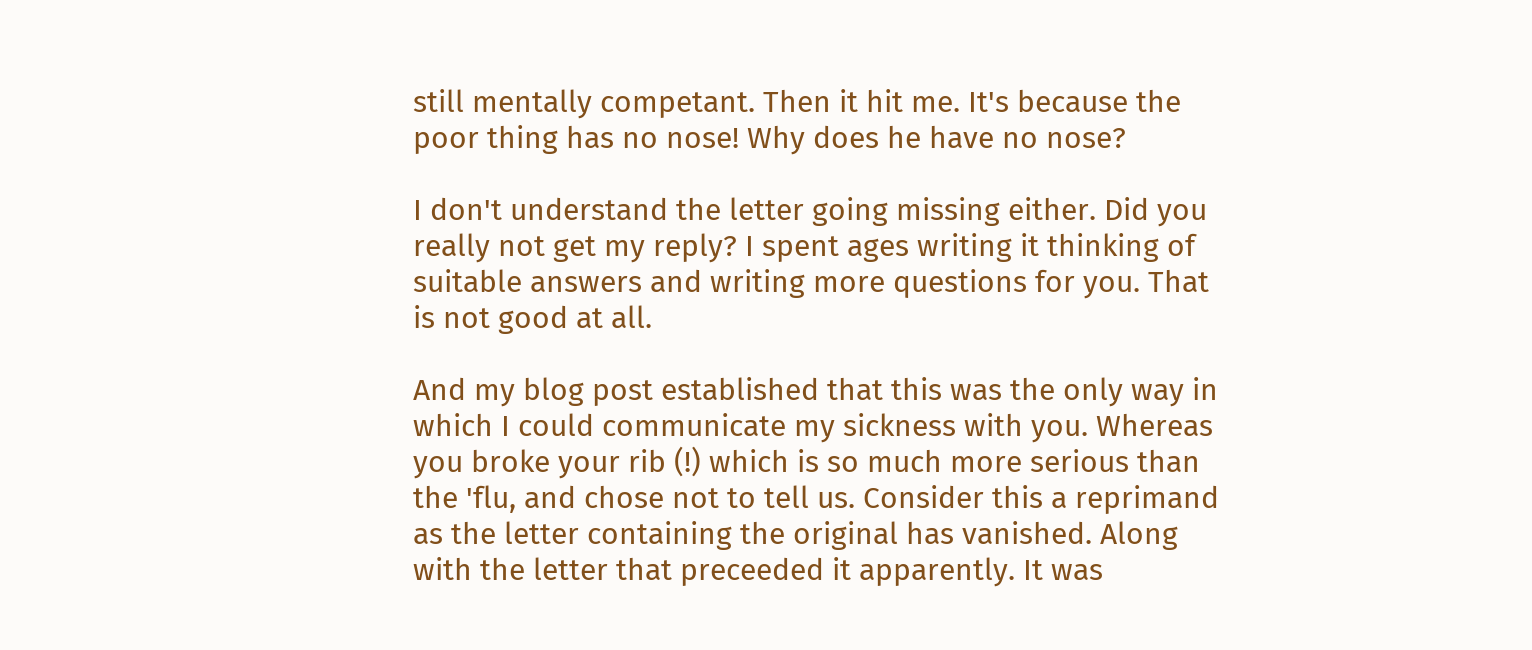still mentally competant. Then it hit me. It's because the poor thing has no nose! Why does he have no nose?

I don't understand the letter going missing either. Did you really not get my reply? I spent ages writing it thinking of suitable answers and writing more questions for you. That is not good at all.

And my blog post established that this was the only way in which I could communicate my sickness with you. Whereas you broke your rib (!) which is so much more serious than the 'flu, and chose not to tell us. Consider this a reprimand as the letter containing the original has vanished. Along with the letter that preceeded it apparently. It was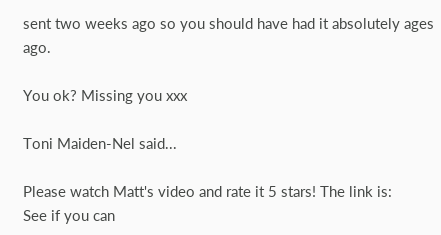sent two weeks ago so you should have had it absolutely ages ago.

You ok? Missing you xxx

Toni Maiden-Nel said...

Please watch Matt's video and rate it 5 stars! The link is:
See if you can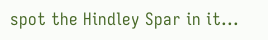spot the Hindley Spar in it...